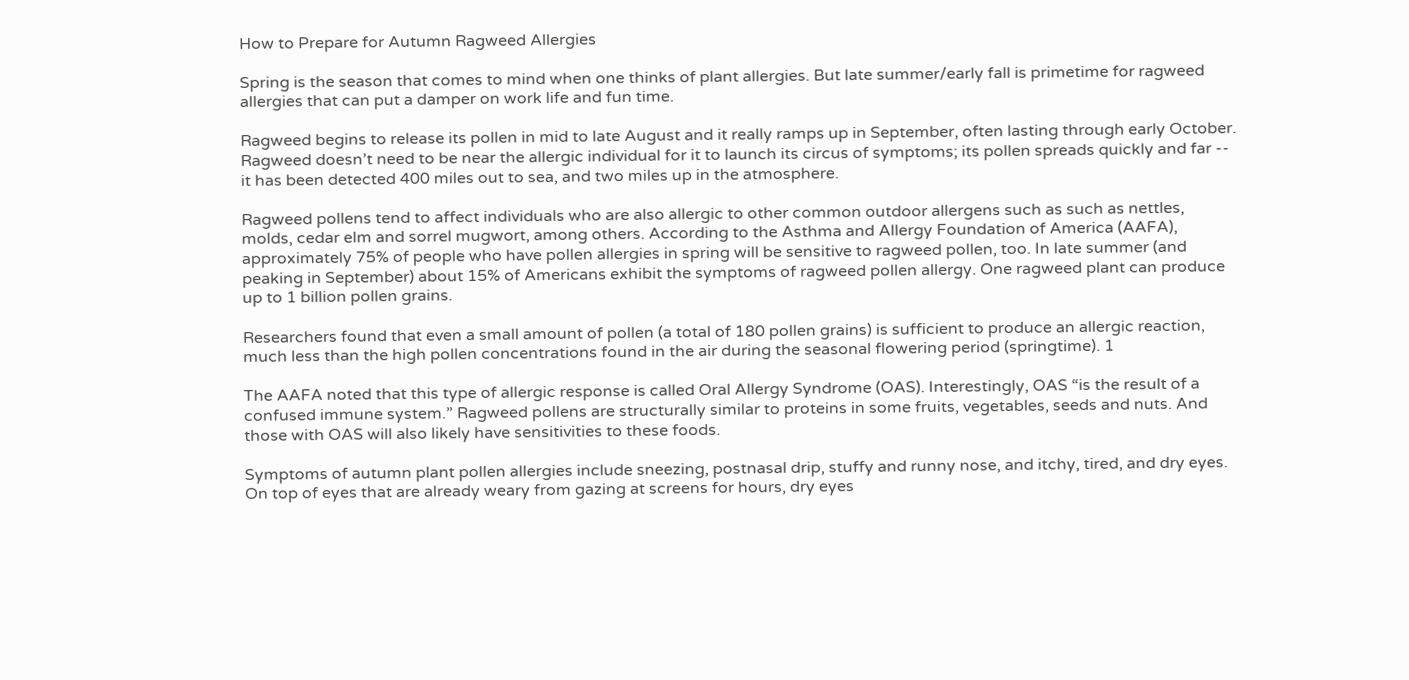How to Prepare for Autumn Ragweed Allergies

Spring is the season that comes to mind when one thinks of plant allergies. But late summer/early fall is primetime for ragweed allergies that can put a damper on work life and fun time.

Ragweed begins to release its pollen in mid to late August and it really ramps up in September, often lasting through early October. Ragweed doesn’t need to be near the allergic individual for it to launch its circus of symptoms; its pollen spreads quickly and far -- it has been detected 400 miles out to sea, and two miles up in the atmosphere.

Ragweed pollens tend to affect individuals who are also allergic to other common outdoor allergens such as such as nettles, molds, cedar elm and sorrel mugwort, among others. According to the Asthma and Allergy Foundation of America (AAFA), approximately 75% of people who have pollen allergies in spring will be sensitive to ragweed pollen, too. In late summer (and peaking in September) about 15% of Americans exhibit the symptoms of ragweed pollen allergy. One ragweed plant can produce up to 1 billion pollen grains.

Researchers found that even a small amount of pollen (a total of 180 pollen grains) is sufficient to produce an allergic reaction, much less than the high pollen concentrations found in the air during the seasonal flowering period (springtime). 1

The AAFA noted that this type of allergic response is called Oral Allergy Syndrome (OAS). Interestingly, OAS “is the result of a confused immune system.” Ragweed pollens are structurally similar to proteins in some fruits, vegetables, seeds and nuts. And those with OAS will also likely have sensitivities to these foods.

Symptoms of autumn plant pollen allergies include sneezing, postnasal drip, stuffy and runny nose, and itchy, tired, and dry eyes. On top of eyes that are already weary from gazing at screens for hours, dry eyes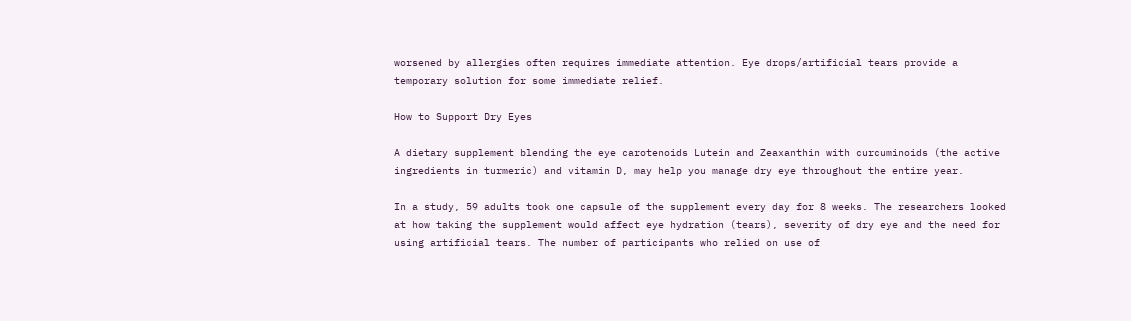worsened by allergies often requires immediate attention. Eye drops/artificial tears provide a temporary solution for some immediate relief.

How to Support Dry Eyes

A dietary supplement blending the eye carotenoids Lutein and Zeaxanthin with curcuminoids (the active ingredients in turmeric) and vitamin D, may help you manage dry eye throughout the entire year.

In a study, 59 adults took one capsule of the supplement every day for 8 weeks. The researchers looked at how taking the supplement would affect eye hydration (tears), severity of dry eye and the need for using artificial tears. The number of participants who relied on use of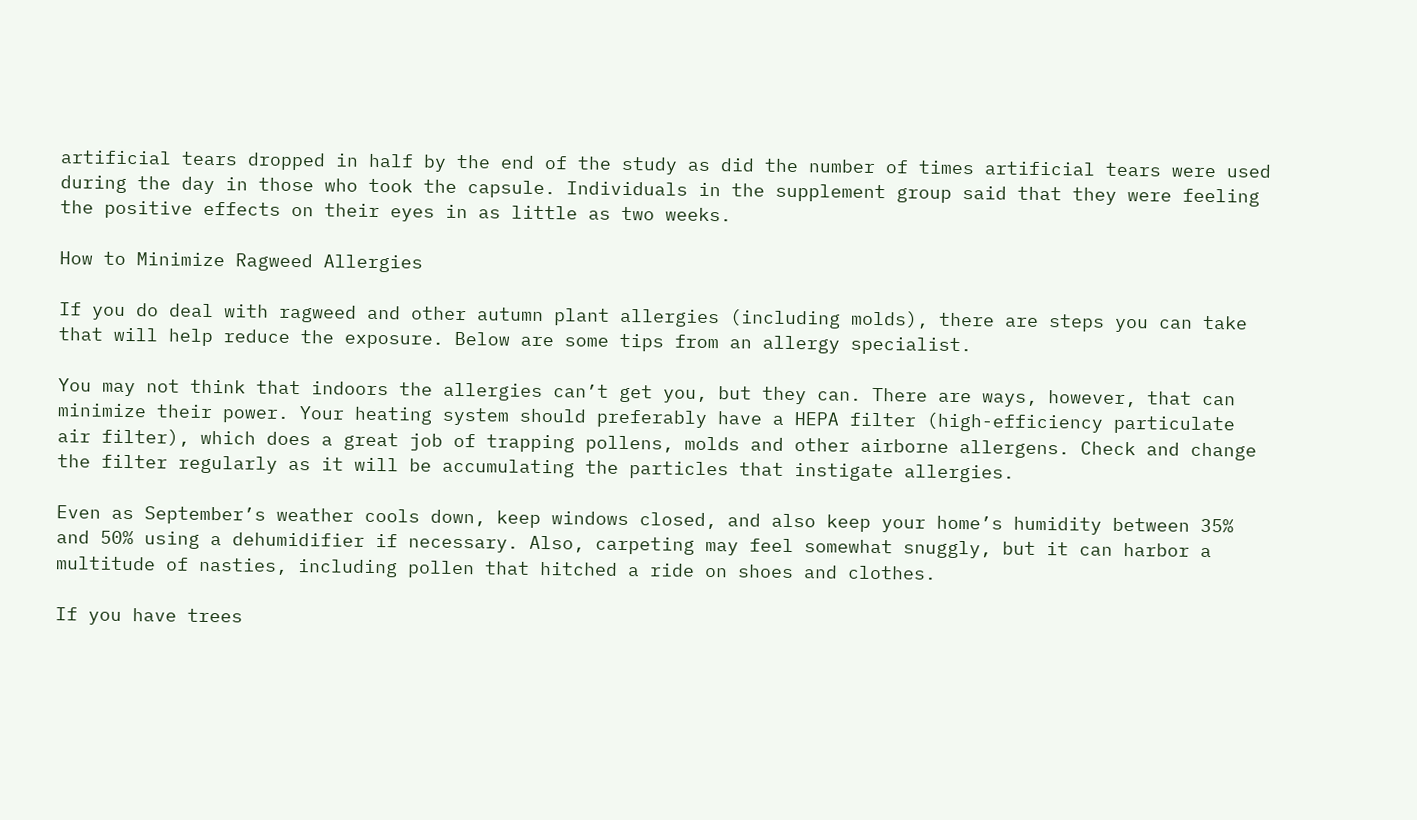artificial tears dropped in half by the end of the study as did the number of times artificial tears were used during the day in those who took the capsule. Individuals in the supplement group said that they were feeling the positive effects on their eyes in as little as two weeks.

How to Minimize Ragweed Allergies

If you do deal with ragweed and other autumn plant allergies (including molds), there are steps you can take that will help reduce the exposure. Below are some tips from an allergy specialist.

You may not think that indoors the allergies can’t get you, but they can. There are ways, however, that can minimize their power. Your heating system should preferably have a HEPA filter (high-efficiency particulate air filter), which does a great job of trapping pollens, molds and other airborne allergens. Check and change the filter regularly as it will be accumulating the particles that instigate allergies.

Even as September’s weather cools down, keep windows closed, and also keep your home’s humidity between 35% and 50% using a dehumidifier if necessary. Also, carpeting may feel somewhat snuggly, but it can harbor a multitude of nasties, including pollen that hitched a ride on shoes and clothes.

If you have trees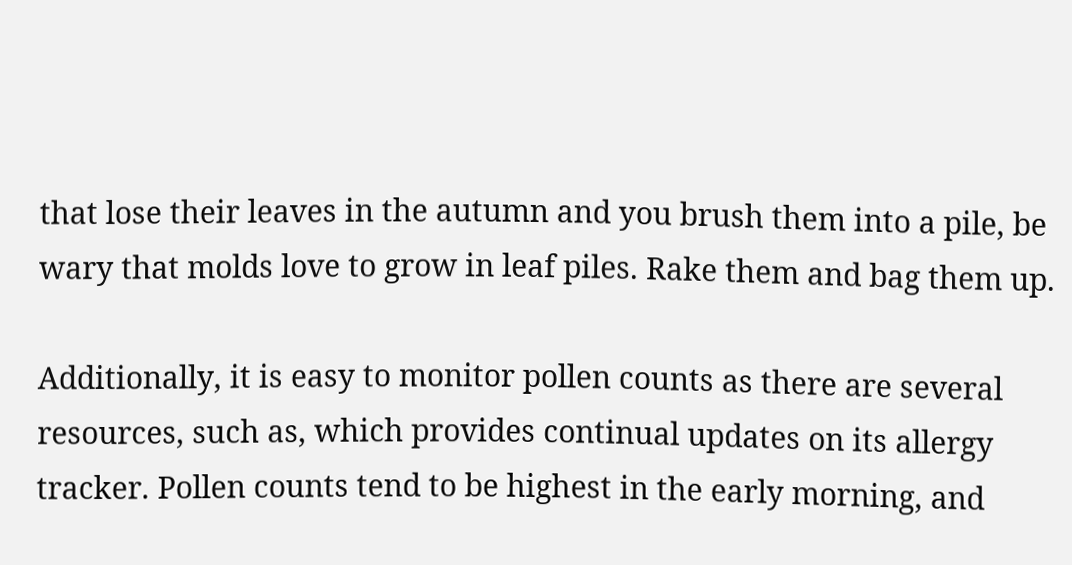that lose their leaves in the autumn and you brush them into a pile, be wary that molds love to grow in leaf piles. Rake them and bag them up.

Additionally, it is easy to monitor pollen counts as there are several resources, such as, which provides continual updates on its allergy tracker. Pollen counts tend to be highest in the early morning, and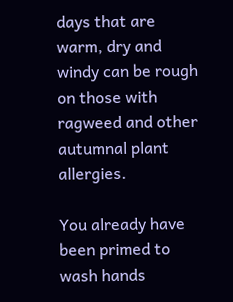days that are warm, dry and windy can be rough on those with ragweed and other autumnal plant allergies.

You already have been primed to wash hands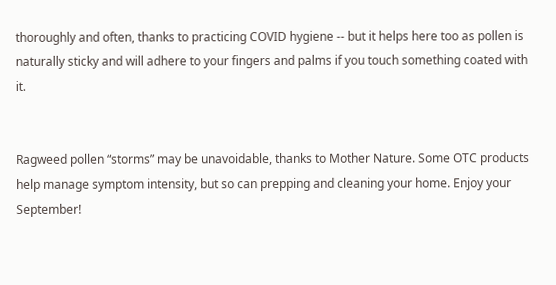thoroughly and often, thanks to practicing COVID hygiene -- but it helps here too as pollen is naturally sticky and will adhere to your fingers and palms if you touch something coated with it.


Ragweed pollen “storms” may be unavoidable, thanks to Mother Nature. Some OTC products help manage symptom intensity, but so can prepping and cleaning your home. Enjoy your September!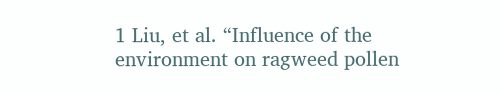1 Liu, et al. “Influence of the environment on ragweed pollen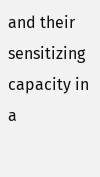and their sensitizing capacity in a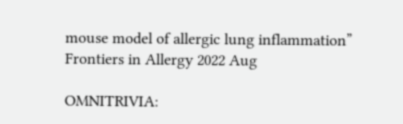mouse model of allergic lung inflammation” Frontiers in Allergy 2022 Aug

OMNITRIVIA: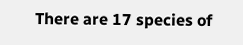There are 17 species of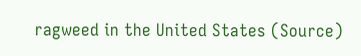ragweed in the United States (Source)